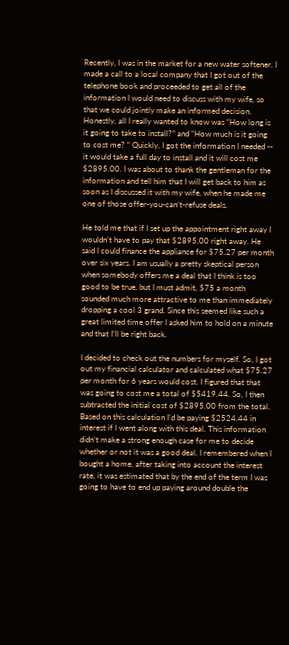Recently, I was in the market for a new water softener. I made a call to a local company that I got out of the telephone book and proceeded to get all of the information I would need to discuss with my wife, so that we could jointly make an informed decision. Honestly, all I really wanted to know was “How long is it going to take to install?” and “How much is it going to cost me? “ Quickly, I got the information I needed -- it would take a full day to install and it will cost me $2895.00. I was about to thank the gentleman for the information and tell him that I will get back to him as soon as I discussed it with my wife, when he made me one of those offer-you-can’t-refuse deals.

He told me that if I set up the appointment right away I wouldn’t have to pay that $2895.00 right away. He said I could finance the appliance for $75.27 per month over six years. I am usually a pretty skeptical person when somebody offers me a deal that I think is too good to be true, but I must admit, $75 a month sounded much more attractive to me than immediately dropping a cool 3 grand. Since this seemed like such a great limited time offer I asked him to hold on a minute and that I’ll be right back.

I decided to check out the numbers for myself. So, I got out my financial calculator and calculated what $75.27 per month for 6 years would cost. I figured that that was going to cost me a total of $5419.44. So, I then subtracted the initial cost of $2895.00 from the total. Based on this calculation I’d be paying $2524.44 in interest if I went along with this deal. This information didn’t make a strong enough case for me to decide whether or not it was a good deal. I remembered when I bought a home, after taking into account the interest rate, it was estimated that by the end of the term I was going to have to end up paying around double the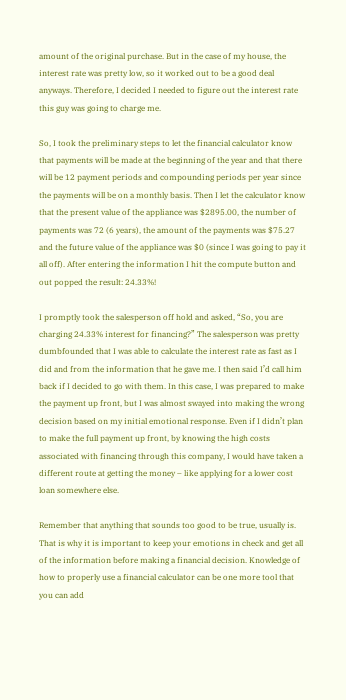amount of the original purchase. But in the case of my house, the interest rate was pretty low, so it worked out to be a good deal anyways. Therefore, I decided I needed to figure out the interest rate this guy was going to charge me.

So, I took the preliminary steps to let the financial calculator know that payments will be made at the beginning of the year and that there will be 12 payment periods and compounding periods per year since the payments will be on a monthly basis. Then I let the calculator know that the present value of the appliance was $2895.00, the number of payments was 72 (6 years), the amount of the payments was $75.27 and the future value of the appliance was $0 (since I was going to pay it all off). After entering the information I hit the compute button and out popped the result: 24.33%!

I promptly took the salesperson off hold and asked, “So, you are charging 24.33% interest for financing?” The salesperson was pretty dumbfounded that I was able to calculate the interest rate as fast as I did and from the information that he gave me. I then said I’d call him back if I decided to go with them. In this case, I was prepared to make the payment up front, but I was almost swayed into making the wrong decision based on my initial emotional response. Even if I didn’t plan to make the full payment up front, by knowing the high costs associated with financing through this company, I would have taken a different route at getting the money – like applying for a lower cost loan somewhere else.

Remember that anything that sounds too good to be true, usually is. That is why it is important to keep your emotions in check and get all of the information before making a financial decision. Knowledge of how to properly use a financial calculator can be one more tool that you can add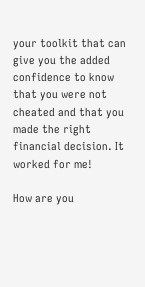your toolkit that can give you the added confidence to know that you were not cheated and that you made the right financial decision. It worked for me!

How are you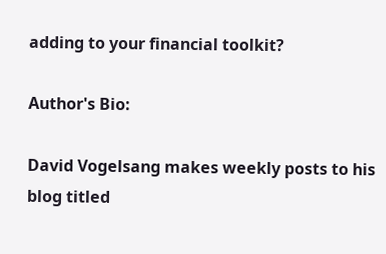adding to your financial toolkit?

Author's Bio:

David Vogelsang makes weekly posts to his blog titled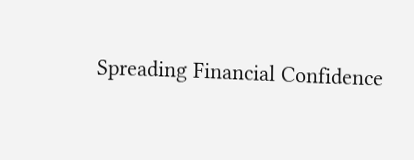Spreading Financial Confidence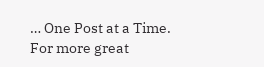… One Post at a Time. For more great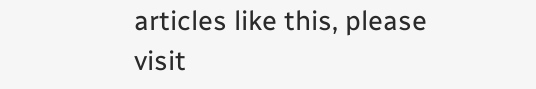articles like this, please visit